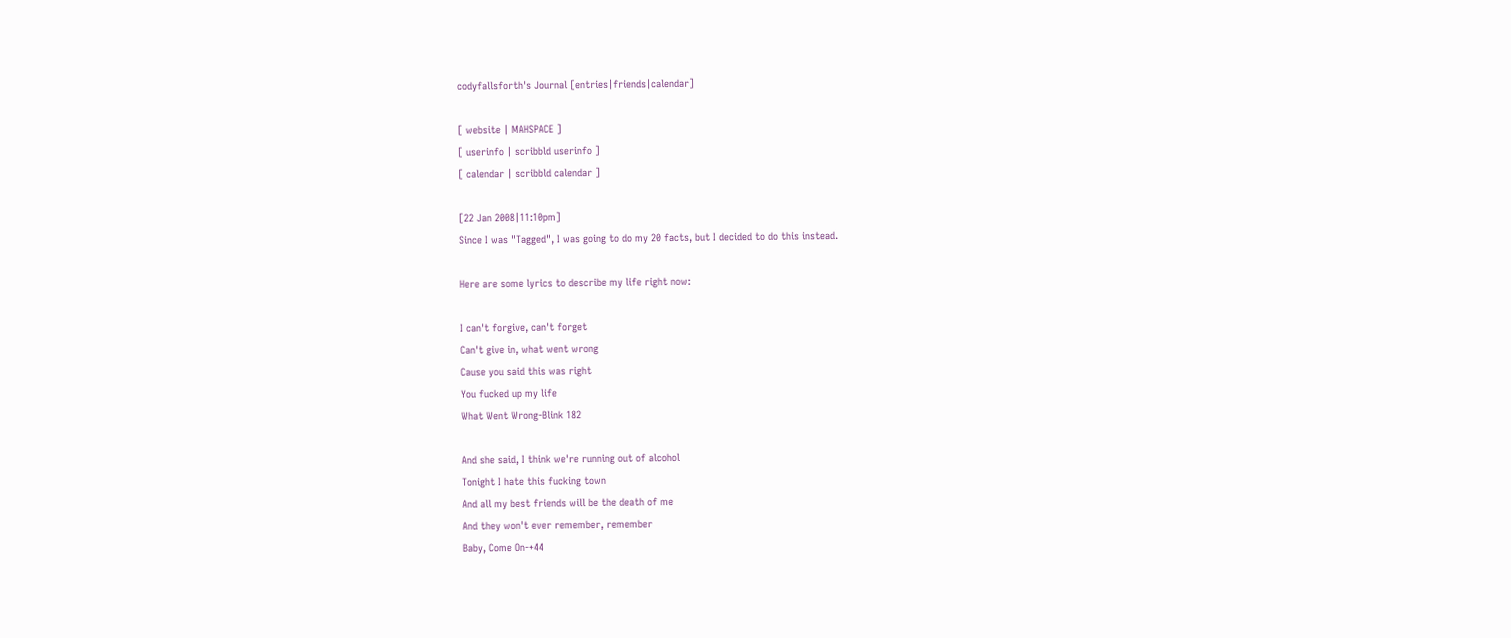codyfallsforth's Journal [entries|friends|calendar]

[ website | MAHSPACE ]
[ userinfo | scribbld userinfo ]
[ calendar | scribbld calendar ]

[22 Jan 2008|11:10pm]
Since I was "Tagged", I was going to do my 20 facts, but I decided to do this instead.

Here are some lyrics to describe my life right now:

I can't forgive, can't forget
Can't give in, what went wrong
Cause you said this was right
You fucked up my life
What Went Wrong-Blink 182

And she said, I think we're running out of alcohol
Tonight I hate this fucking town
And all my best friends will be the death of me
And they won't ever remember, remember
Baby, Come On-+44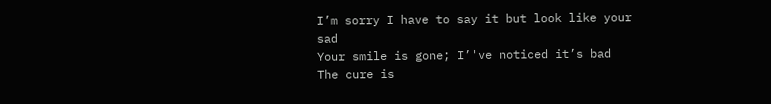I’m sorry I have to say it but look like your sad
Your smile is gone; I’'ve noticed it’s bad
The cure is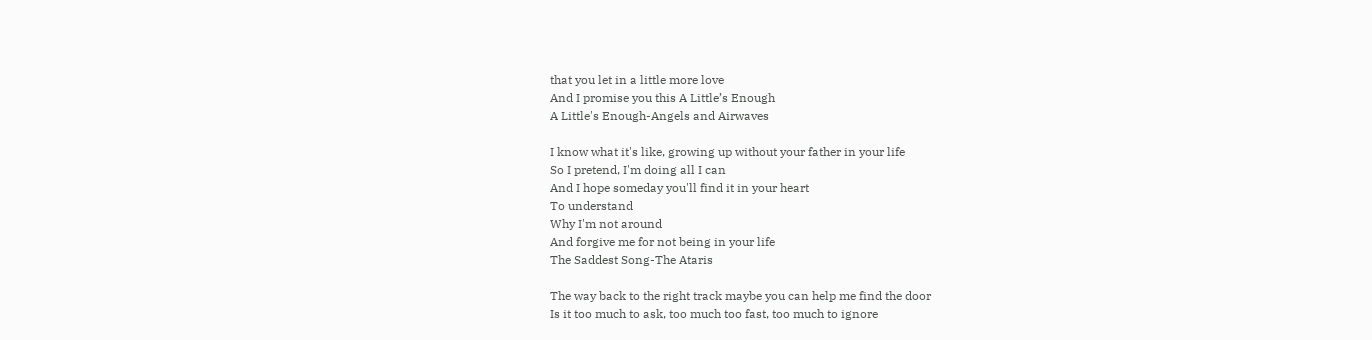that you let in a little more love
And I promise you this A Little’s Enough
A Little's Enough-Angels and Airwaves

I know what it's like, growing up without your father in your life
So I pretend, I'm doing all I can
And I hope someday you'll find it in your heart
To understand
Why I'm not around
And forgive me for not being in your life
The Saddest Song-The Ataris

The way back to the right track maybe you can help me find the door
Is it too much to ask, too much too fast, too much to ignore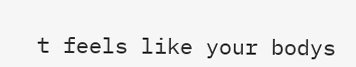t feels like your bodys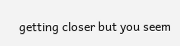getting closer but you seem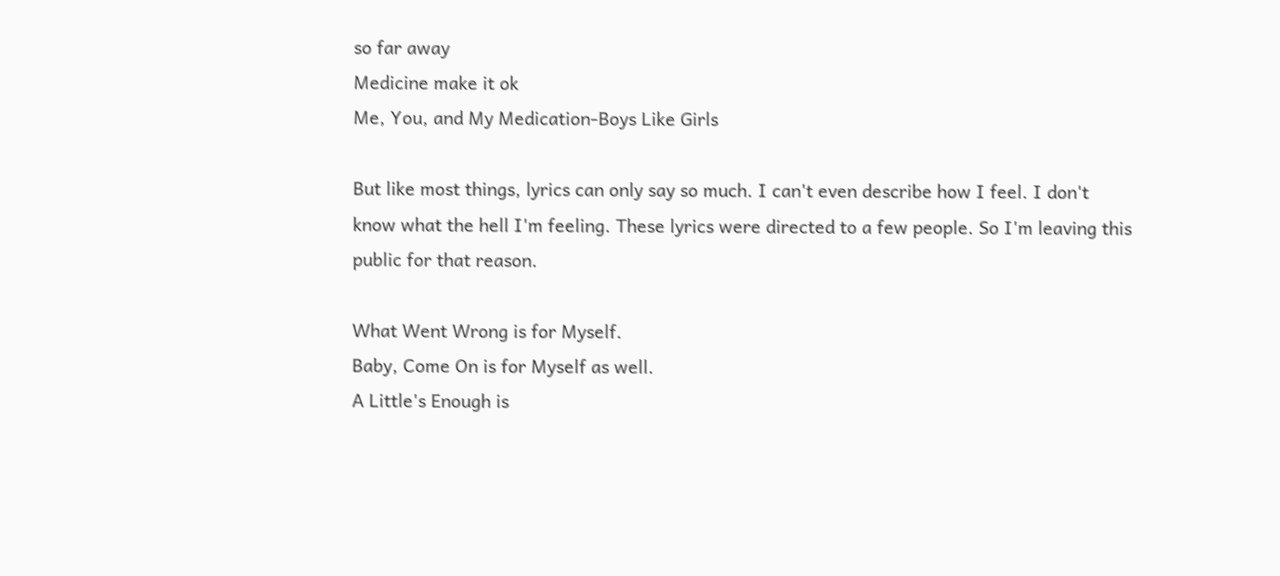so far away
Medicine make it ok
Me, You, and My Medication-Boys Like Girls

But like most things, lyrics can only say so much. I can't even describe how I feel. I don't know what the hell I'm feeling. These lyrics were directed to a few people. So I'm leaving this public for that reason.

What Went Wrong is for Myself.
Baby, Come On is for Myself as well.
A Little's Enough is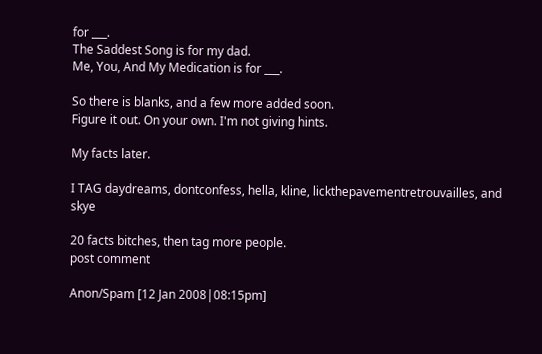for ___.
The Saddest Song is for my dad.
Me, You, And My Medication is for ___.

So there is blanks, and a few more added soon.
Figure it out. On your own. I'm not giving hints.

My facts later.

I TAG daydreams, dontconfess, hella, kline, lickthepavementretrouvailles, and skye

20 facts bitches, then tag more people.
post comment

Anon/Spam [12 Jan 2008|08:15pm]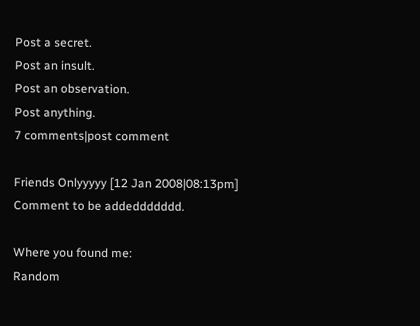Post a secret.
Post an insult.
Post an observation.
Post anything.
7 comments|post comment

Friends Onlyyyyy [12 Jan 2008|08:13pm]
Comment to be addeddddddd.

Where you found me:
Random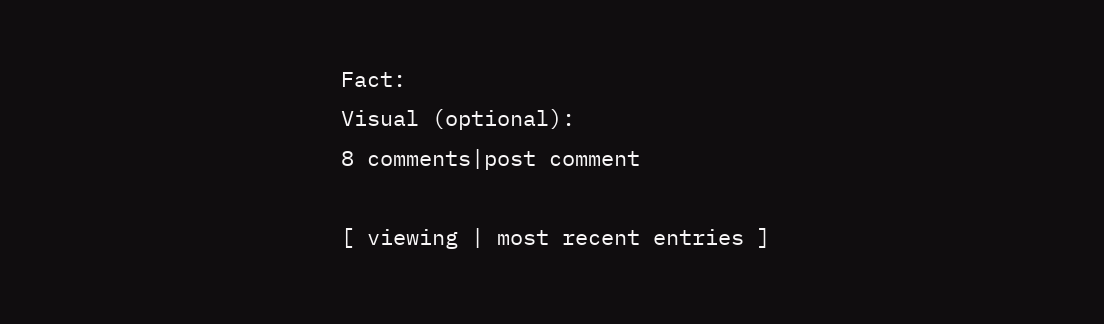Fact:
Visual (optional):
8 comments|post comment

[ viewing | most recent entries ]